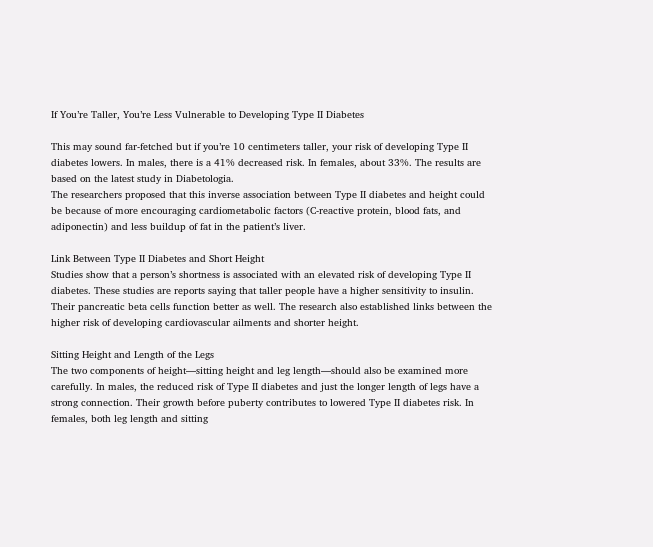If You’re Taller, You’re Less Vulnerable to Developing Type II Diabetes

This may sound far-fetched but if you’re 10 centimeters taller, your risk of developing Type II diabetes lowers. In males, there is a 41% decreased risk. In females, about 33%. The results are based on the latest study in Diabetologia.
The researchers proposed that this inverse association between Type II diabetes and height could be because of more encouraging cardiometabolic factors (C-reactive protein, blood fats, and adiponectin) and less buildup of fat in the patient’s liver.

Link Between Type II Diabetes and Short Height
Studies show that a person’s shortness is associated with an elevated risk of developing Type II diabetes. These studies are reports saying that taller people have a higher sensitivity to insulin. Their pancreatic beta cells function better as well. The research also established links between the higher risk of developing cardiovascular ailments and shorter height.

Sitting Height and Length of the Legs
The two components of height—sitting height and leg length—should also be examined more carefully. In males, the reduced risk of Type II diabetes and just the longer length of legs have a strong connection. Their growth before puberty contributes to lowered Type II diabetes risk. In females, both leg length and sitting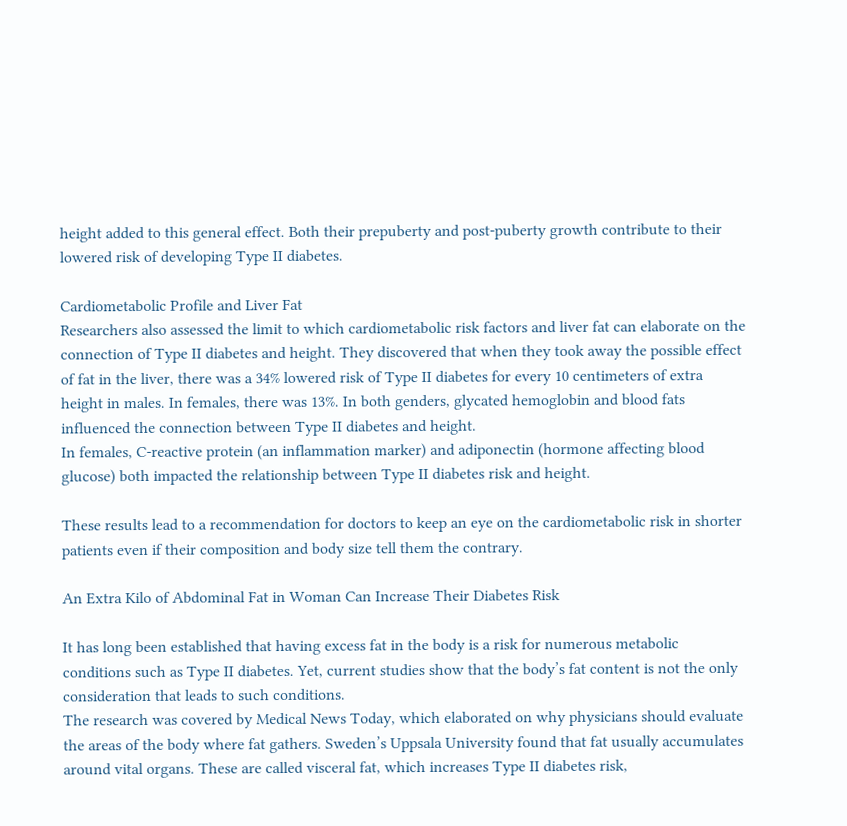height added to this general effect. Both their prepuberty and post-puberty growth contribute to their lowered risk of developing Type II diabetes.

Cardiometabolic Profile and Liver Fat
Researchers also assessed the limit to which cardiometabolic risk factors and liver fat can elaborate on the connection of Type II diabetes and height. They discovered that when they took away the possible effect of fat in the liver, there was a 34% lowered risk of Type II diabetes for every 10 centimeters of extra height in males. In females, there was 13%. In both genders, glycated hemoglobin and blood fats influenced the connection between Type II diabetes and height.
In females, C-reactive protein (an inflammation marker) and adiponectin (hormone affecting blood glucose) both impacted the relationship between Type II diabetes risk and height.

These results lead to a recommendation for doctors to keep an eye on the cardiometabolic risk in shorter patients even if their composition and body size tell them the contrary.

An Extra Kilo of Abdominal Fat in Woman Can Increase Their Diabetes Risk

It has long been established that having excess fat in the body is a risk for numerous metabolic conditions such as Type II diabetes. Yet, current studies show that the body’s fat content is not the only consideration that leads to such conditions.
The research was covered by Medical News Today, which elaborated on why physicians should evaluate the areas of the body where fat gathers. Sweden’s Uppsala University found that fat usually accumulates around vital organs. These are called visceral fat, which increases Type II diabetes risk,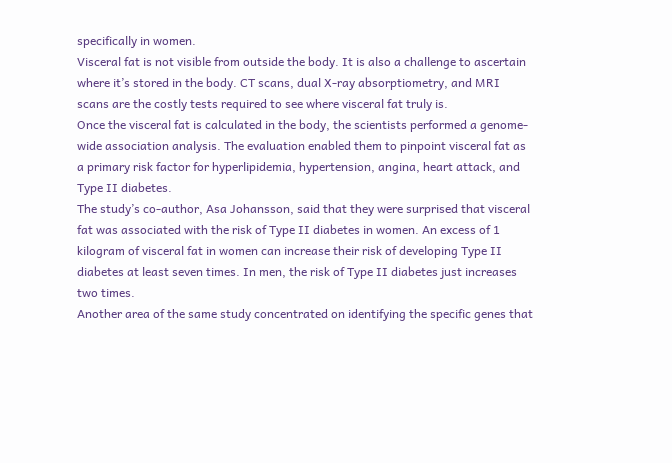specifically in women.
Visceral fat is not visible from outside the body. It is also a challenge to ascertain where it’s stored in the body. CT scans, dual X-ray absorptiometry, and MRI scans are the costly tests required to see where visceral fat truly is.
Once the visceral fat is calculated in the body, the scientists performed a genome-wide association analysis. The evaluation enabled them to pinpoint visceral fat as a primary risk factor for hyperlipidemia, hypertension, angina, heart attack, and Type II diabetes.
The study’s co-author, Asa Johansson, said that they were surprised that visceral fat was associated with the risk of Type II diabetes in women. An excess of 1 kilogram of visceral fat in women can increase their risk of developing Type II diabetes at least seven times. In men, the risk of Type II diabetes just increases two times.
Another area of the same study concentrated on identifying the specific genes that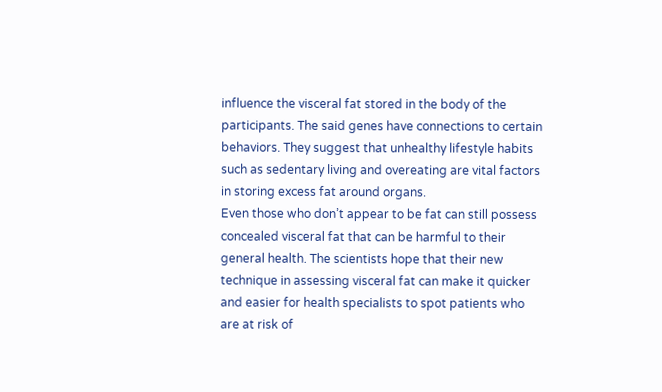influence the visceral fat stored in the body of the participants. The said genes have connections to certain behaviors. They suggest that unhealthy lifestyle habits such as sedentary living and overeating are vital factors in storing excess fat around organs.
Even those who don’t appear to be fat can still possess concealed visceral fat that can be harmful to their general health. The scientists hope that their new technique in assessing visceral fat can make it quicker and easier for health specialists to spot patients who are at risk of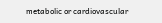metabolic or cardiovascular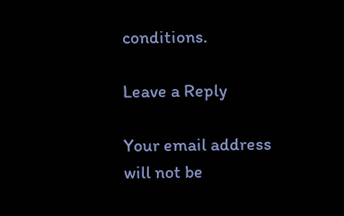conditions.

Leave a Reply

Your email address will not be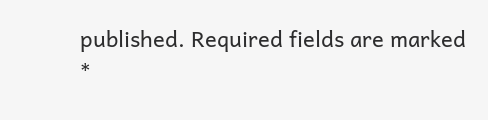published. Required fields are marked *